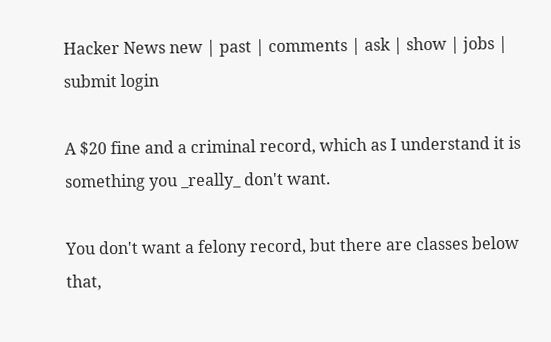Hacker News new | past | comments | ask | show | jobs | submit login

A $20 fine and a criminal record, which as I understand it is something you _really_ don't want.

You don't want a felony record, but there are classes below that,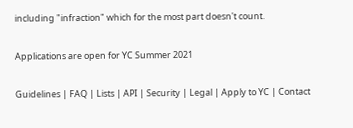including "infraction" which for the most part doesn't count.

Applications are open for YC Summer 2021

Guidelines | FAQ | Lists | API | Security | Legal | Apply to YC | Contact